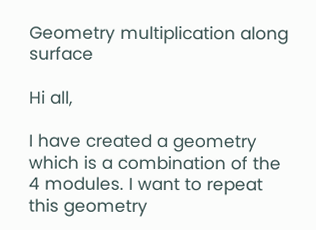Geometry multiplication along surface

Hi all,

I have created a geometry which is a combination of the 4 modules. I want to repeat this geometry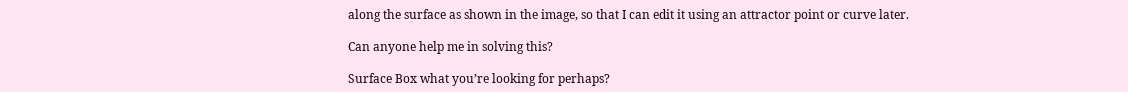along the surface as shown in the image, so that I can edit it using an attractor point or curve later.

Can anyone help me in solving this?

Surface Box what you’re looking for perhaps?